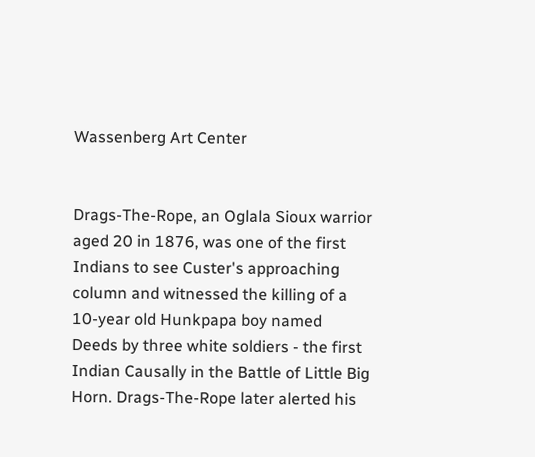Wassenberg Art Center


Drags-The-Rope, an Oglala Sioux warrior aged 20 in 1876, was one of the first Indians to see Custer's approaching column and witnessed the killing of a 10-year old Hunkpapa boy named Deeds by three white soldiers - the first Indian Causally in the Battle of Little Big Horn. Drags-The-Rope later alerted his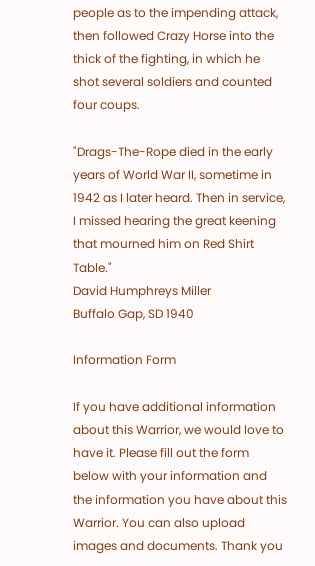people as to the impending attack, then followed Crazy Horse into the thick of the fighting, in which he shot several soldiers and counted four coups.

"Drags-The-Rope died in the early years of World War II, sometime in 1942 as I later heard. Then in service, I missed hearing the great keening that mourned him on Red Shirt Table."
David Humphreys Miller
Buffalo Gap, SD 1940

Information Form

If you have additional information about this Warrior, we would love to have it. Please fill out the form below with your information and the information you have about this Warrior. You can also upload images and documents. Thank you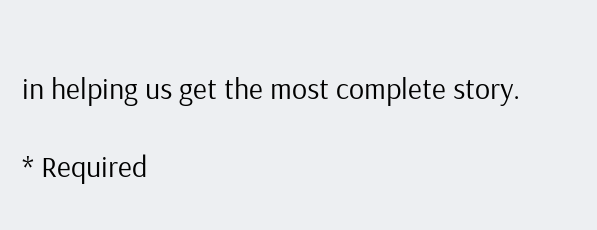in helping us get the most complete story.

* Required